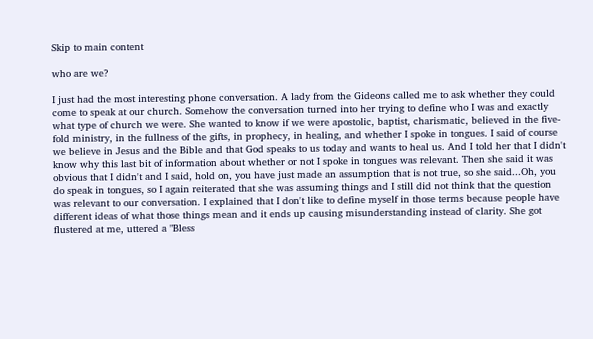Skip to main content

who are we?

I just had the most interesting phone conversation. A lady from the Gideons called me to ask whether they could come to speak at our church. Somehow the conversation turned into her trying to define who I was and exactly what type of church we were. She wanted to know if we were apostolic, baptist, charismatic, believed in the five-fold ministry, in the fullness of the gifts, in prophecy, in healing, and whether I spoke in tongues. I said of course we believe in Jesus and the Bible and that God speaks to us today and wants to heal us. And I told her that I didn't know why this last bit of information about whether or not I spoke in tongues was relevant. Then she said it was obvious that I didn't and I said, hold on, you have just made an assumption that is not true, so she said...Oh, you do speak in tongues, so I again reiterated that she was assuming things and I still did not think that the question was relevant to our conversation. I explained that I don't like to define myself in those terms because people have different ideas of what those things mean and it ends up causing misunderstanding instead of clarity. She got flustered at me, uttered a "Bless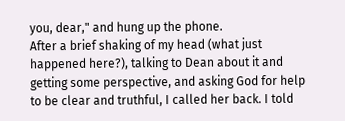you, dear," and hung up the phone.
After a brief shaking of my head (what just happened here?), talking to Dean about it and getting some perspective, and asking God for help to be clear and truthful, I called her back. I told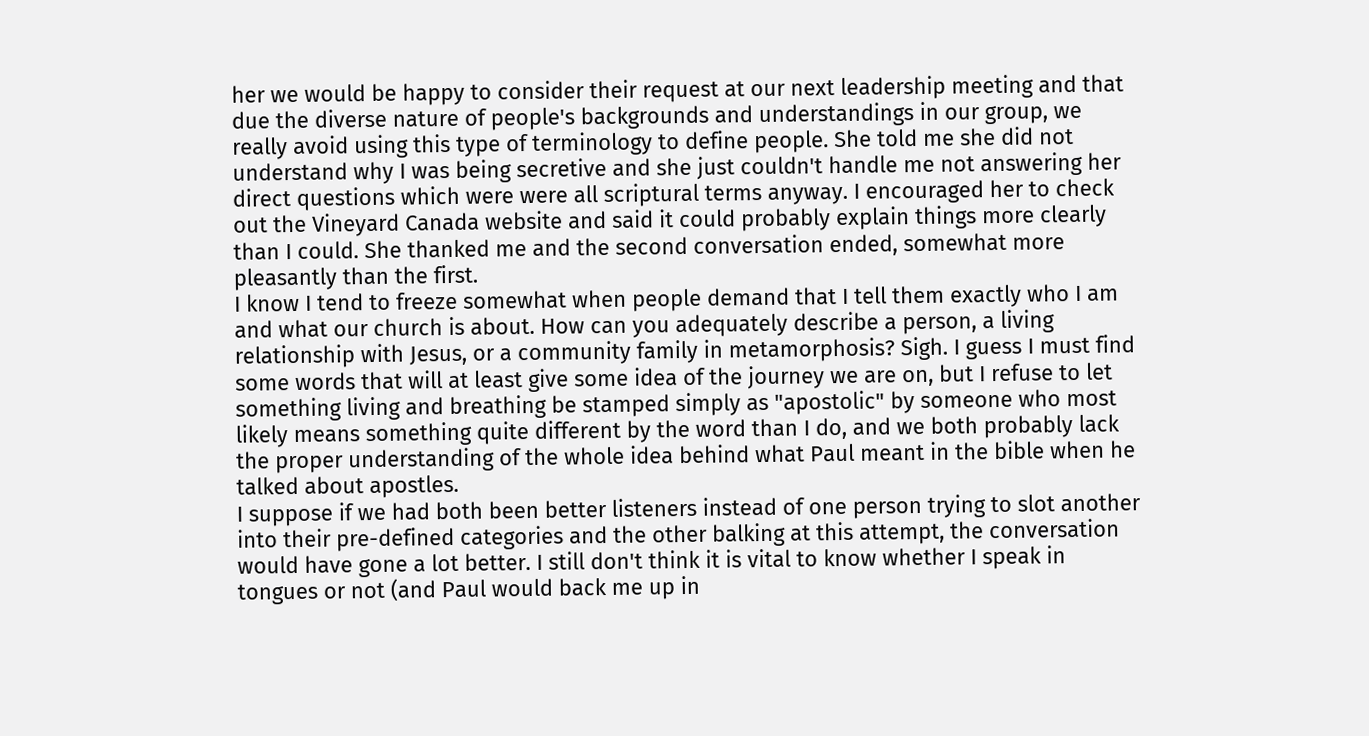her we would be happy to consider their request at our next leadership meeting and that due the diverse nature of people's backgrounds and understandings in our group, we really avoid using this type of terminology to define people. She told me she did not understand why I was being secretive and she just couldn't handle me not answering her direct questions which were were all scriptural terms anyway. I encouraged her to check out the Vineyard Canada website and said it could probably explain things more clearly than I could. She thanked me and the second conversation ended, somewhat more pleasantly than the first.
I know I tend to freeze somewhat when people demand that I tell them exactly who I am and what our church is about. How can you adequately describe a person, a living relationship with Jesus, or a community family in metamorphosis? Sigh. I guess I must find some words that will at least give some idea of the journey we are on, but I refuse to let something living and breathing be stamped simply as "apostolic" by someone who most likely means something quite different by the word than I do, and we both probably lack the proper understanding of the whole idea behind what Paul meant in the bible when he talked about apostles.
I suppose if we had both been better listeners instead of one person trying to slot another into their pre-defined categories and the other balking at this attempt, the conversation would have gone a lot better. I still don't think it is vital to know whether I speak in tongues or not (and Paul would back me up in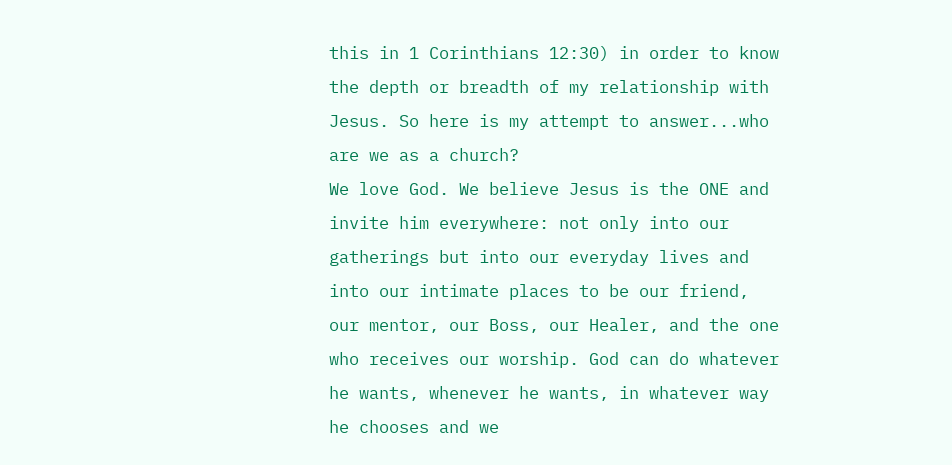this in 1 Corinthians 12:30) in order to know the depth or breadth of my relationship with Jesus. So here is my attempt to answer...who are we as a church?
We love God. We believe Jesus is the ONE and invite him everywhere: not only into our gatherings but into our everyday lives and into our intimate places to be our friend, our mentor, our Boss, our Healer, and the one who receives our worship. God can do whatever he wants, whenever he wants, in whatever way he chooses and we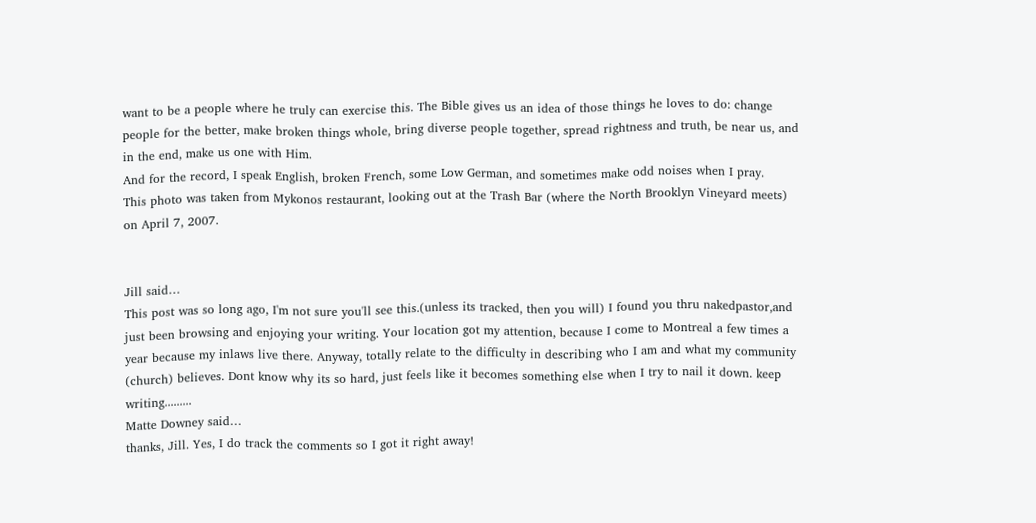want to be a people where he truly can exercise this. The Bible gives us an idea of those things he loves to do: change people for the better, make broken things whole, bring diverse people together, spread rightness and truth, be near us, and in the end, make us one with Him.
And for the record, I speak English, broken French, some Low German, and sometimes make odd noises when I pray.
This photo was taken from Mykonos restaurant, looking out at the Trash Bar (where the North Brooklyn Vineyard meets) on April 7, 2007.


Jill said…
This post was so long ago, I'm not sure you'll see this.(unless its tracked, then you will) I found you thru nakedpastor,and just been browsing and enjoying your writing. Your location got my attention, because I come to Montreal a few times a year because my inlaws live there. Anyway, totally relate to the difficulty in describing who I am and what my community (church) believes. Dont know why its so hard, just feels like it becomes something else when I try to nail it down. keep writing.........
Matte Downey said…
thanks, Jill. Yes, I do track the comments so I got it right away!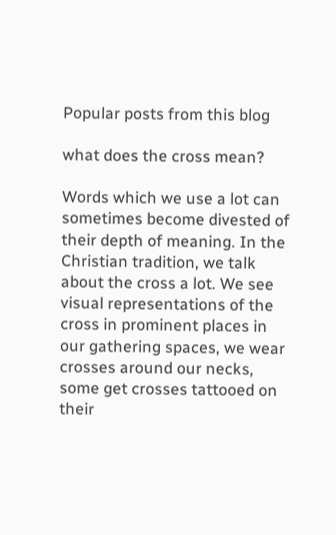Popular posts from this blog

what does the cross mean?

Words which we use a lot can sometimes become divested of their depth of meaning. In the Christian tradition, we talk about the cross a lot. We see visual representations of the cross in prominent places in our gathering spaces, we wear crosses around our necks, some get crosses tattooed on their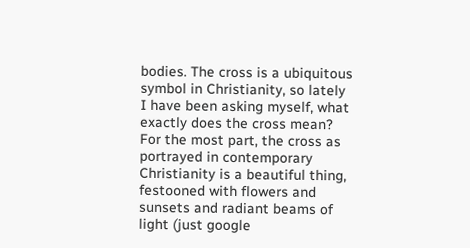bodies. The cross is a ubiquitous symbol in Christianity, so lately I have been asking myself, what exactly does the cross mean? For the most part, the cross as portrayed in contemporary Christianity is a beautiful thing, festooned with flowers and sunsets and radiant beams of light (just google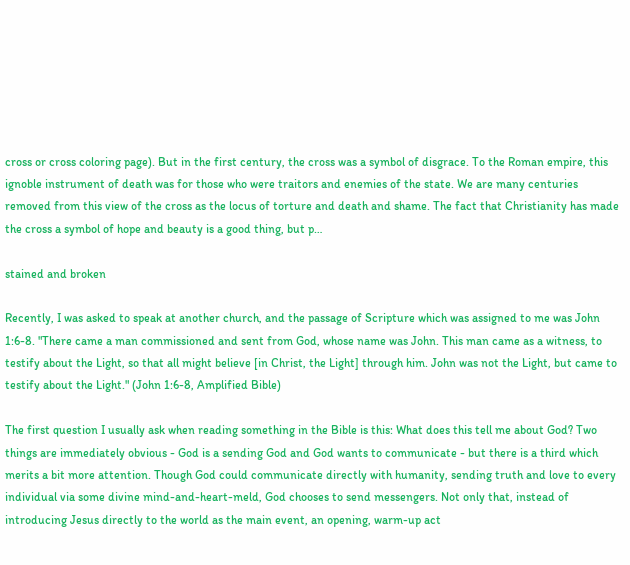cross or cross coloring page). But in the first century, the cross was a symbol of disgrace. To the Roman empire, this ignoble instrument of death was for those who were traitors and enemies of the state. We are many centuries removed from this view of the cross as the locus of torture and death and shame. The fact that Christianity has made the cross a symbol of hope and beauty is a good thing, but p…

stained and broken

Recently, I was asked to speak at another church, and the passage of Scripture which was assigned to me was John 1:6-8. "There came a man commissioned and sent from God, whose name was John. This man came as a witness, to testify about the Light, so that all might believe [in Christ, the Light] through him. John was not the Light, but came to testify about the Light." (John 1:6-8, Amplified Bible)

The first question I usually ask when reading something in the Bible is this: What does this tell me about God? Two things are immediately obvious - God is a sending God and God wants to communicate - but there is a third which merits a bit more attention. Though God could communicate directly with humanity, sending truth and love to every individual via some divine mind-and-heart-meld, God chooses to send messengers. Not only that, instead of introducing Jesus directly to the world as the main event, an opening, warm-up act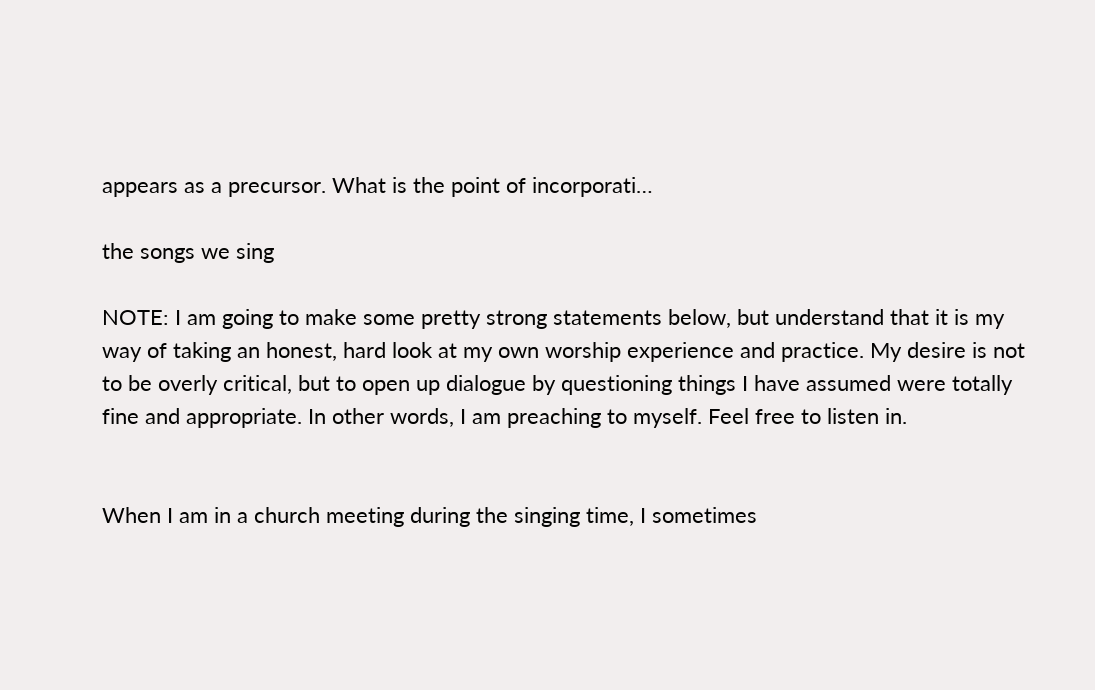appears as a precursor. What is the point of incorporati…

the songs we sing

NOTE: I am going to make some pretty strong statements below, but understand that it is my way of taking an honest, hard look at my own worship experience and practice. My desire is not to be overly critical, but to open up dialogue by questioning things I have assumed were totally fine and appropriate. In other words, I am preaching to myself. Feel free to listen in.


When I am in a church meeting during the singing time, I sometimes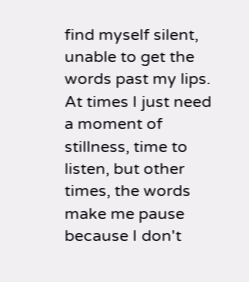find myself silent, unable to get the words past my lips. At times I just need a moment of stillness, time to listen, but other times, the words make me pause because I don't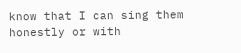know that I can sing them honestly or with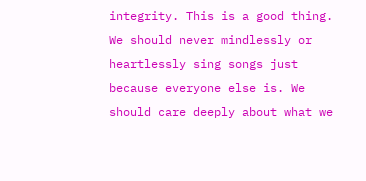integrity. This is a good thing. We should never mindlessly or heartlessly sing songs just because everyone else is. We should care deeply about what we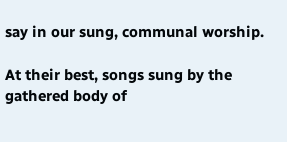say in our sung, communal worship.

At their best, songs sung by the gathered body of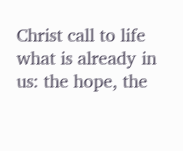Christ call to life what is already in us: the hope, the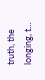truth, the longing, t…